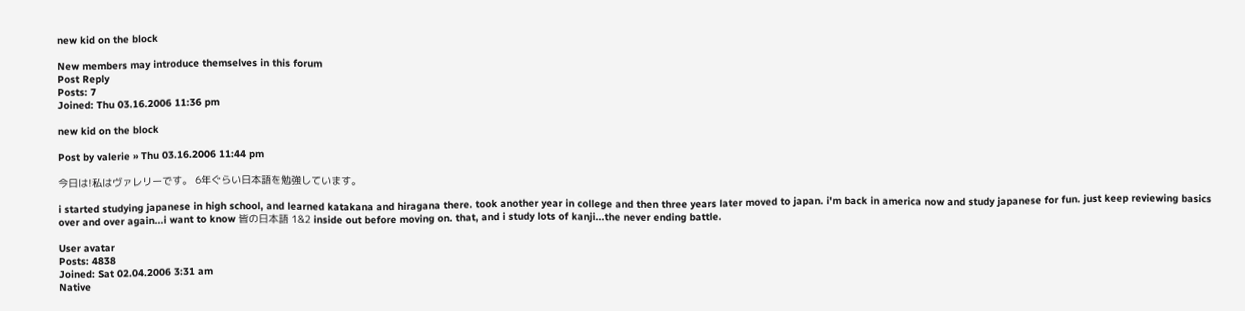new kid on the block

New members may introduce themselves in this forum
Post Reply
Posts: 7
Joined: Thu 03.16.2006 11:36 pm

new kid on the block

Post by valerie » Thu 03.16.2006 11:44 pm

今日は!私はヴァレリーです。 6年ぐらい日本語を勉強しています。

i started studying japanese in high school, and learned katakana and hiragana there. took another year in college and then three years later moved to japan. i'm back in america now and study japanese for fun. just keep reviewing basics over and over again...i want to know 皆の日本語 1&2 inside out before moving on. that, and i study lots of kanji...the never ending battle.

User avatar
Posts: 4838
Joined: Sat 02.04.2006 3:31 am
Native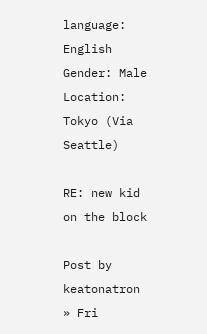language: English
Gender: Male
Location: Tokyo (Via Seattle)

RE: new kid on the block

Post by keatonatron » Fri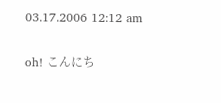03.17.2006 12:12 am


oh! こんにち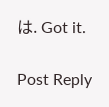は. Got it.

Post Reply